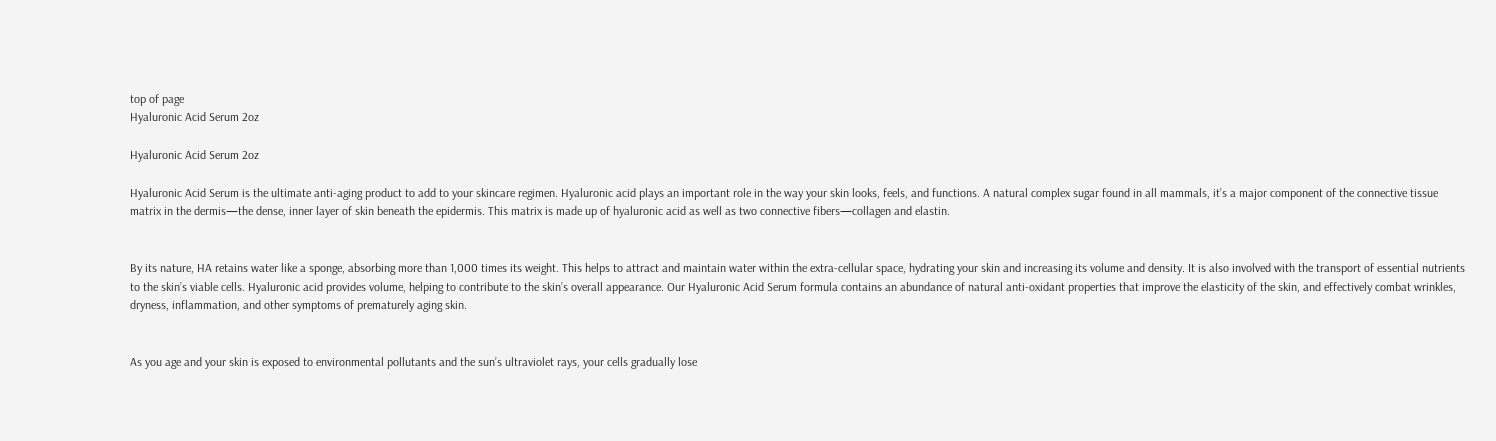top of page
Hyaluronic Acid Serum 2oz

Hyaluronic Acid Serum 2oz

Hyaluronic Acid Serum is the ultimate anti-aging product to add to your skincare regimen. Hyaluronic acid plays an important role in the way your skin looks, feels, and functions. A natural complex sugar found in all mammals, it’s a major component of the connective tissue matrix in the dermis—the dense, inner layer of skin beneath the epidermis. This matrix is made up of hyaluronic acid as well as two connective fibers—collagen and elastin.


By its nature, HA retains water like a sponge, absorbing more than 1,000 times its weight. This helps to attract and maintain water within the extra-cellular space, hydrating your skin and increasing its volume and density. It is also involved with the transport of essential nutrients to the skin’s viable cells. Hyaluronic acid provides volume, helping to contribute to the skin’s overall appearance. Our Hyaluronic Acid Serum formula contains an abundance of natural anti-oxidant properties that improve the elasticity of the skin, and effectively combat wrinkles, dryness, inflammation, and other symptoms of prematurely aging skin.


As you age and your skin is exposed to environmental pollutants and the sun’s ultraviolet rays, your cells gradually lose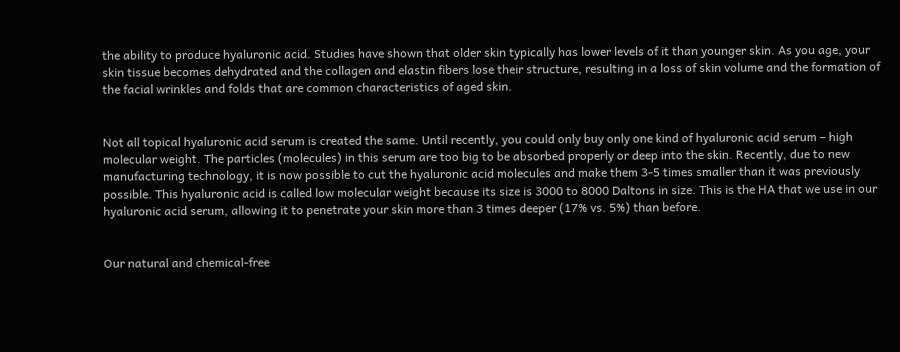the ability to produce hyaluronic acid. Studies have shown that older skin typically has lower levels of it than younger skin. As you age, your skin tissue becomes dehydrated and the collagen and elastin fibers lose their structure, resulting in a loss of skin volume and the formation of the facial wrinkles and folds that are common characteristics of aged skin.


Not all topical hyaluronic acid serum is created the same. Until recently, you could only buy only one kind of hyaluronic acid serum – high molecular weight. The particles (molecules) in this serum are too big to be absorbed properly or deep into the skin. Recently, due to new manufacturing technology, it is now possible to cut the hyaluronic acid molecules and make them 3-5 times smaller than it was previously possible. This hyaluronic acid is called low molecular weight because its size is 3000 to 8000 Daltons in size. This is the HA that we use in our hyaluronic acid serum, allowing it to penetrate your skin more than 3 times deeper (17% vs. 5%) than before.


Our natural and chemical-free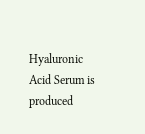Hyaluronic Acid Serum is produced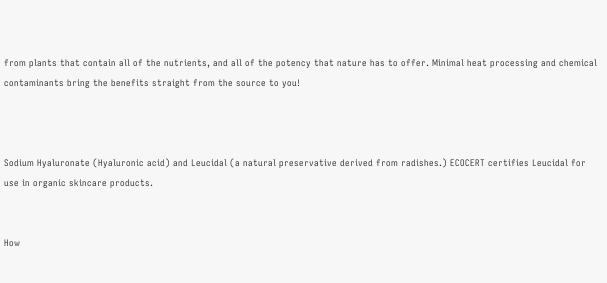from plants that contain all of the nutrients, and all of the potency that nature has to offer. Minimal heat processing and chemical contaminants bring the benefits straight from the source to you!



Sodium Hyaluronate (Hyaluronic acid) and Leucidal (a natural preservative derived from radishes.) ECOCERT certifies Leucidal for use in organic skincare products.


How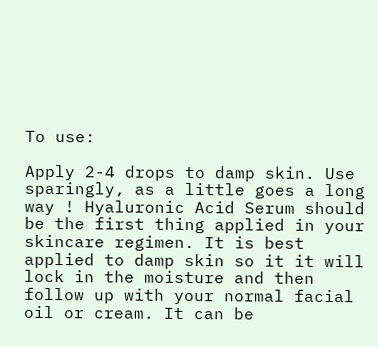To use:

Apply 2-4 drops to damp skin. Use sparingly, as a little goes a long way ! Hyaluronic Acid Serum should be the first thing applied in your skincare regimen. It is best applied to damp skin so it it will lock in the moisture and then follow up with your normal facial oil or cream. It can be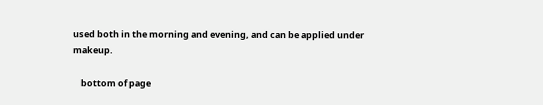used both in the morning and evening, and can be applied under makeup.

    bottom of page